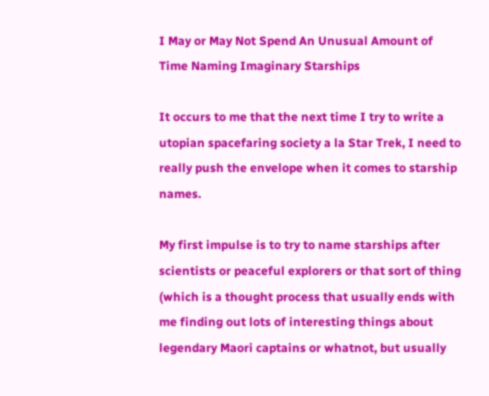I May or May Not Spend An Unusual Amount of Time Naming Imaginary Starships

It occurs to me that the next time I try to write a utopian spacefaring society a la Star Trek, I need to really push the envelope when it comes to starship names.

My first impulse is to try to name starships after scientists or peaceful explorers or that sort of thing (which is a thought process that usually ends with me finding out lots of interesting things about legendary Maori captains or whatnot, but usually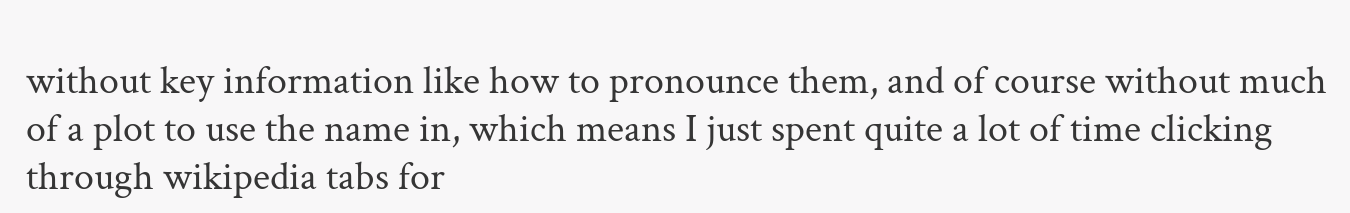without key information like how to pronounce them, and of course without much of a plot to use the name in, which means I just spent quite a lot of time clicking through wikipedia tabs for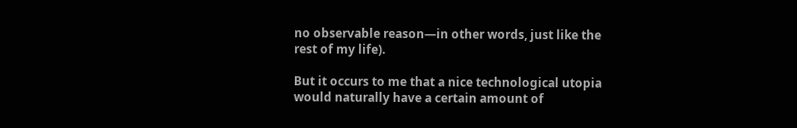no observable reason—in other words, just like the rest of my life).

But it occurs to me that a nice technological utopia would naturally have a certain amount of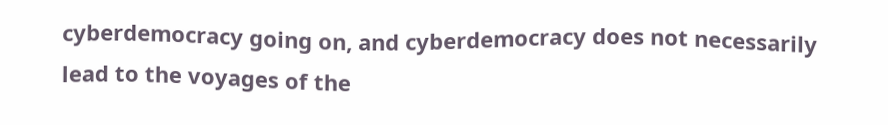cyberdemocracy going on, and cyberdemocracy does not necessarily lead to the voyages of the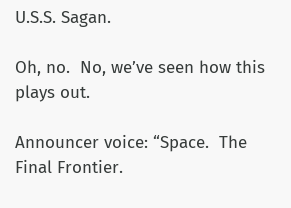U.S.S. Sagan.

Oh, no.  No, we’ve seen how this plays out.

Announcer voice: “Space.  The Final Frontier.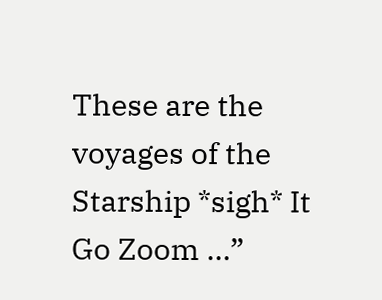These are the voyages of the Starship *sigh* It Go Zoom …”